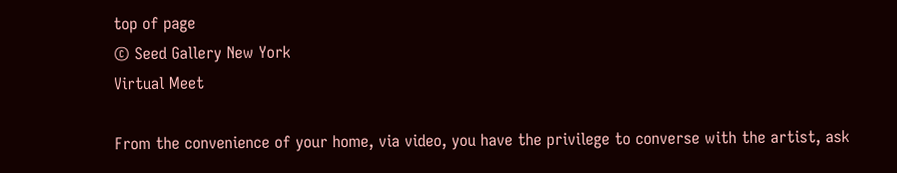top of page
© Seed Gallery New York
Virtual Meet

From the convenience of your home, via video, you have the privilege to converse with the artist, ask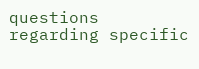questions regarding specific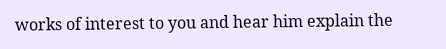works of interest to you and hear him explain the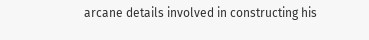arcane details involved in constructing his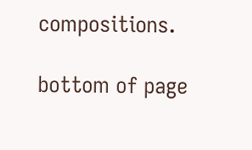compositions.

bottom of page